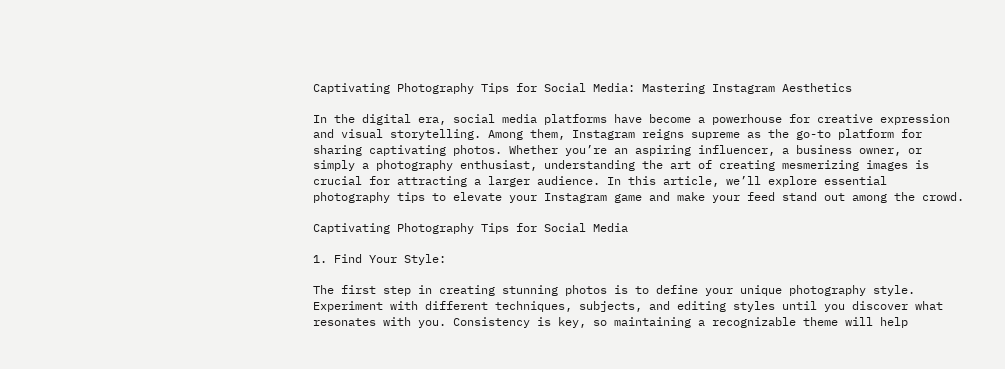Captivating Photography Tips for Social Media: Mastering Instagram Aesthetics

In the digital era, social media platforms have become a powerhouse for creative expression and visual storytelling. Among them, Instagram reigns supreme as the go-to platform for sharing captivating photos. Whether you’re an aspiring influencer, a business owner, or simply a photography enthusiast, understanding the art of creating mesmerizing images is crucial for attracting a larger audience. In this article, we’ll explore essential photography tips to elevate your Instagram game and make your feed stand out among the crowd.

Captivating Photography Tips for Social Media

1. Find Your Style:

The first step in creating stunning photos is to define your unique photography style. Experiment with different techniques, subjects, and editing styles until you discover what resonates with you. Consistency is key, so maintaining a recognizable theme will help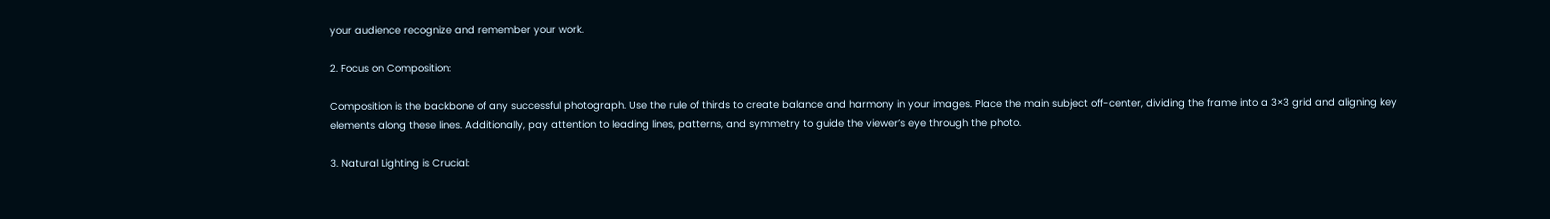your audience recognize and remember your work.

2. Focus on Composition:

Composition is the backbone of any successful photograph. Use the rule of thirds to create balance and harmony in your images. Place the main subject off-center, dividing the frame into a 3×3 grid and aligning key elements along these lines. Additionally, pay attention to leading lines, patterns, and symmetry to guide the viewer’s eye through the photo.

3. Natural Lighting is Crucial: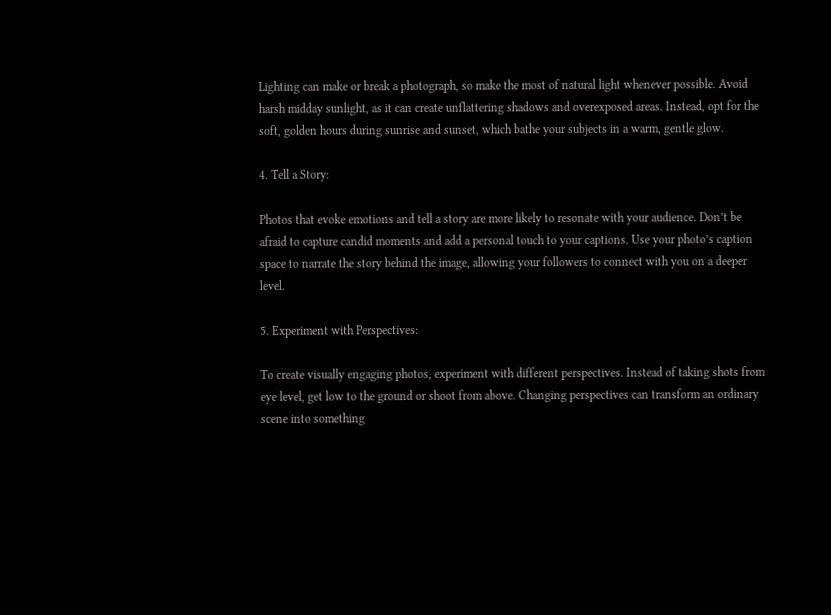Lighting can make or break a photograph, so make the most of natural light whenever possible. Avoid harsh midday sunlight, as it can create unflattering shadows and overexposed areas. Instead, opt for the soft, golden hours during sunrise and sunset, which bathe your subjects in a warm, gentle glow.

4. Tell a Story:

Photos that evoke emotions and tell a story are more likely to resonate with your audience. Don’t be afraid to capture candid moments and add a personal touch to your captions. Use your photo’s caption space to narrate the story behind the image, allowing your followers to connect with you on a deeper level.

5. Experiment with Perspectives:

To create visually engaging photos, experiment with different perspectives. Instead of taking shots from eye level, get low to the ground or shoot from above. Changing perspectives can transform an ordinary scene into something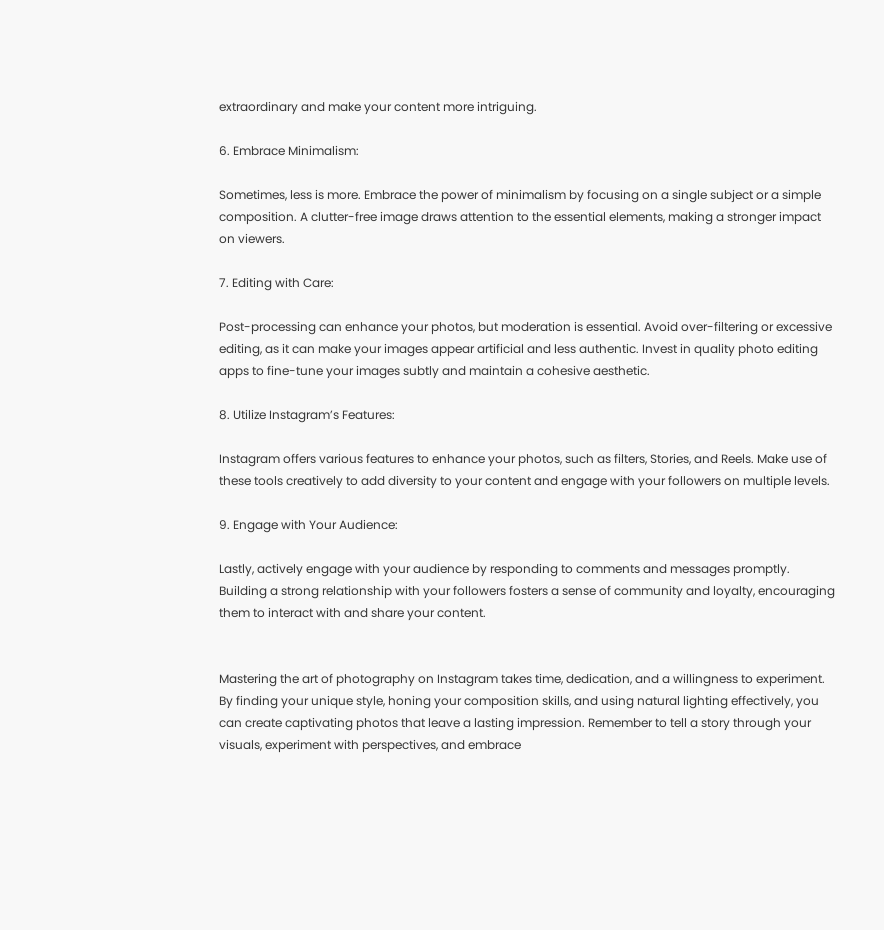extraordinary and make your content more intriguing.

6. Embrace Minimalism:

Sometimes, less is more. Embrace the power of minimalism by focusing on a single subject or a simple composition. A clutter-free image draws attention to the essential elements, making a stronger impact on viewers.

7. Editing with Care:

Post-processing can enhance your photos, but moderation is essential. Avoid over-filtering or excessive editing, as it can make your images appear artificial and less authentic. Invest in quality photo editing apps to fine-tune your images subtly and maintain a cohesive aesthetic.

8. Utilize Instagram’s Features:

Instagram offers various features to enhance your photos, such as filters, Stories, and Reels. Make use of these tools creatively to add diversity to your content and engage with your followers on multiple levels.

9. Engage with Your Audience:

Lastly, actively engage with your audience by responding to comments and messages promptly. Building a strong relationship with your followers fosters a sense of community and loyalty, encouraging them to interact with and share your content.


Mastering the art of photography on Instagram takes time, dedication, and a willingness to experiment. By finding your unique style, honing your composition skills, and using natural lighting effectively, you can create captivating photos that leave a lasting impression. Remember to tell a story through your visuals, experiment with perspectives, and embrace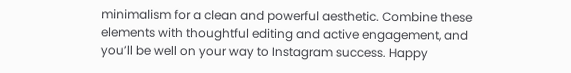minimalism for a clean and powerful aesthetic. Combine these elements with thoughtful editing and active engagement, and you’ll be well on your way to Instagram success. Happy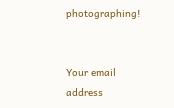photographing!


Your email address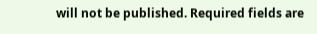will not be published. Required fields are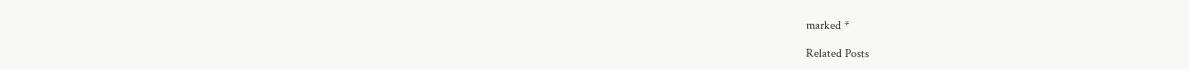marked *

Related Posts